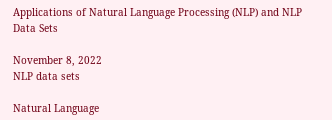Applications of Natural Language Processing (NLP) and NLP Data Sets

November 8, 2022
NLP data sets

Natural Language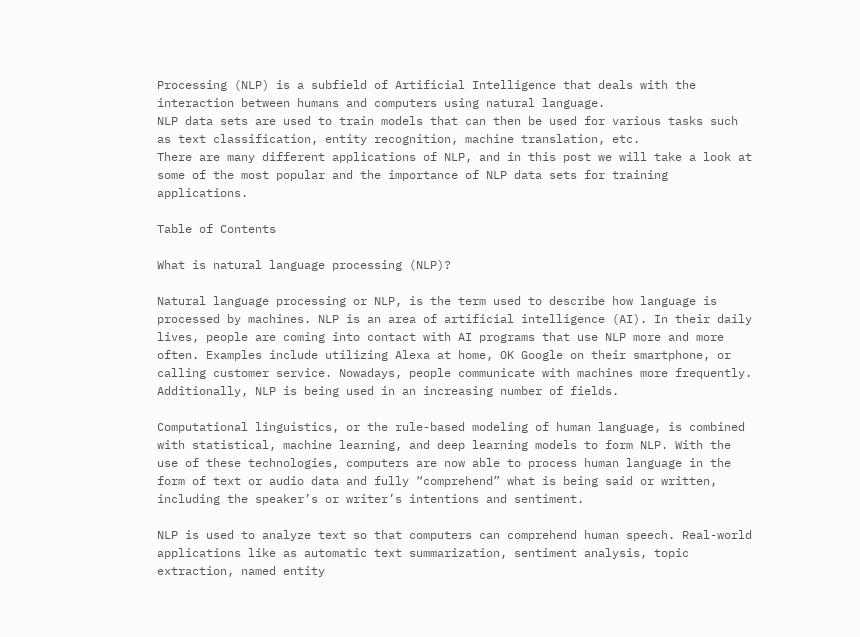Processing (NLP) is a subfield of Artificial Intelligence that deals with the interaction between humans and computers using natural language.
NLP data sets are used to train models that can then be used for various tasks such as text classification, entity recognition, machine translation, etc.
There are many different applications of NLP, and in this post we will take a look at some of the most popular and the importance of NLP data sets for training applications.

Table of Contents

What is natural language processing (NLP)?

Natural language processing or NLP, is the term used to describe how language is processed by machines. NLP is an area of artificial intelligence (AI). In their daily lives, people are coming into contact with AI programs that use NLP more and more often. Examples include utilizing Alexa at home, OK Google on their smartphone, or calling customer service. Nowadays, people communicate with machines more frequently. Additionally, NLP is being used in an increasing number of fields.

Computational linguistics, or the rule-based modeling of human language, is combined with statistical, machine learning, and deep learning models to form NLP. With the use of these technologies, computers are now able to process human language in the form of text or audio data and fully “comprehend” what is being said or written, including the speaker’s or writer’s intentions and sentiment.

NLP is used to analyze text so that computers can comprehend human speech. Real-world applications like as automatic text summarization, sentiment analysis, topic extraction, named entity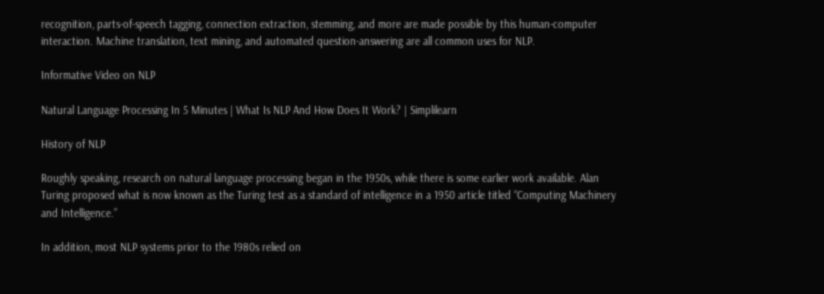recognition, parts-of-speech tagging, connection extraction, stemming, and more are made possible by this human-computer interaction. Machine translation, text mining, and automated question-answering are all common uses for NLP.

Informative Video on NLP

Natural Language Processing In 5 Minutes | What Is NLP And How Does It Work? | Simplilearn

History of NLP

Roughly speaking, research on natural language processing began in the 1950s, while there is some earlier work available. Alan Turing proposed what is now known as the Turing test as a standard of intelligence in a 1950 article titled “Computing Machinery and Intelligence.”

In addition, most NLP systems prior to the 1980s relied on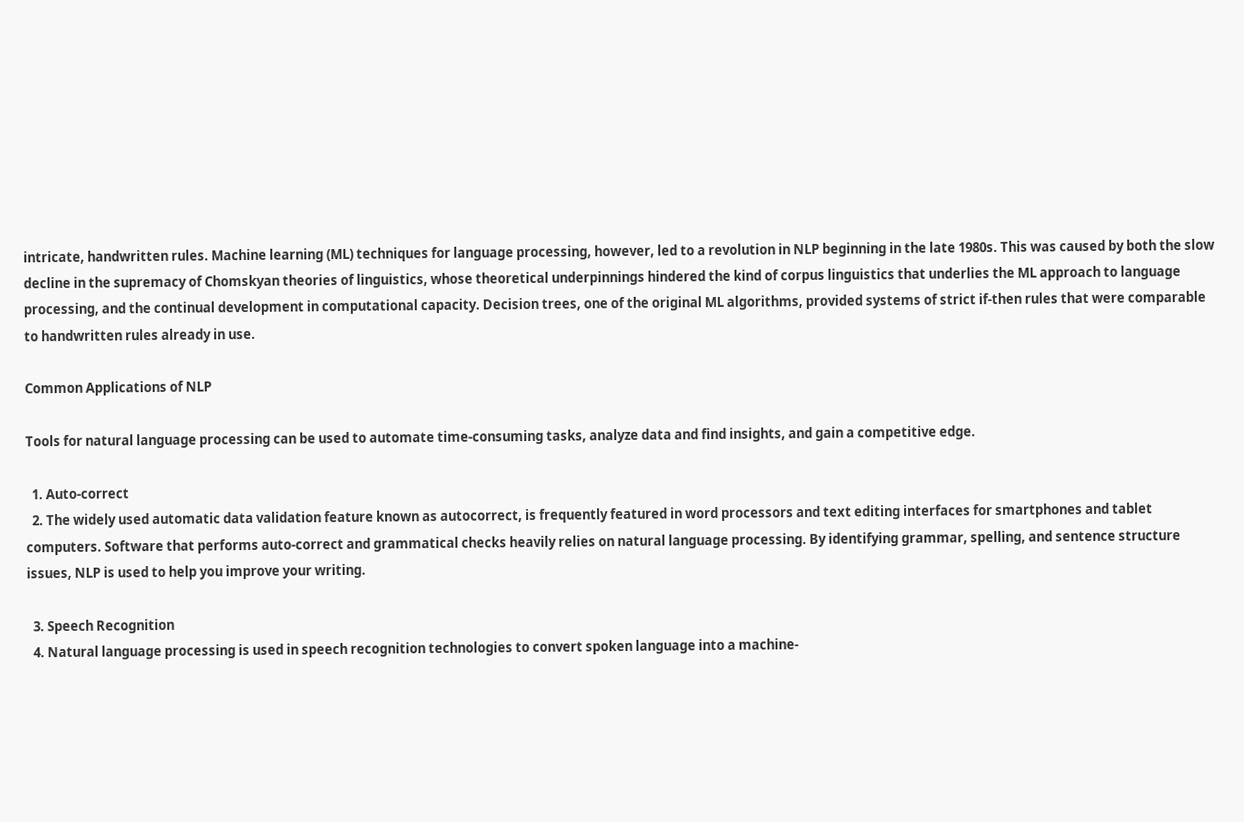intricate, handwritten rules. Machine learning (ML) techniques for language processing, however, led to a revolution in NLP beginning in the late 1980s. This was caused by both the slow decline in the supremacy of Chomskyan theories of linguistics, whose theoretical underpinnings hindered the kind of corpus linguistics that underlies the ML approach to language processing, and the continual development in computational capacity. Decision trees, one of the original ML algorithms, provided systems of strict if-then rules that were comparable to handwritten rules already in use.

Common Applications of NLP

Tools for natural language processing can be used to automate time-consuming tasks, analyze data and find insights, and gain a competitive edge.

  1. Auto-correct
  2. The widely used automatic data validation feature known as autocorrect, is frequently featured in word processors and text editing interfaces for smartphones and tablet computers. Software that performs auto-correct and grammatical checks heavily relies on natural language processing. By identifying grammar, spelling, and sentence structure issues, NLP is used to help you improve your writing.

  3. Speech Recognition
  4. Natural language processing is used in speech recognition technologies to convert spoken language into a machine-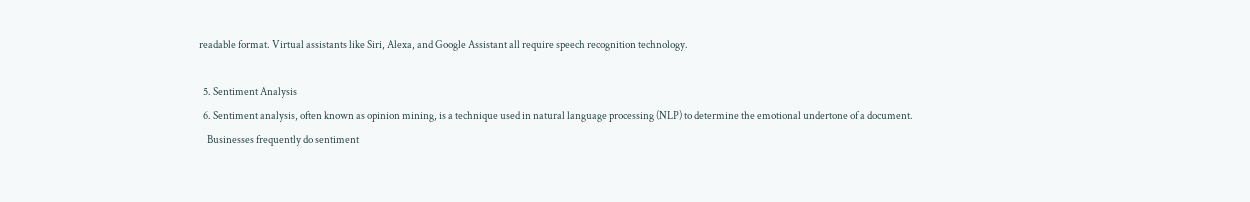readable format. Virtual assistants like Siri, Alexa, and Google Assistant all require speech recognition technology.

  5. Sentiment Analysis
  6. Sentiment analysis, often known as opinion mining, is a technique used in natural language processing (NLP) to determine the emotional undertone of a document.
    Businesses frequently do sentiment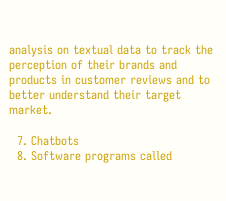analysis on textual data to track the perception of their brands and products in customer reviews and to better understand their target market.

  7. Chatbots
  8. Software programs called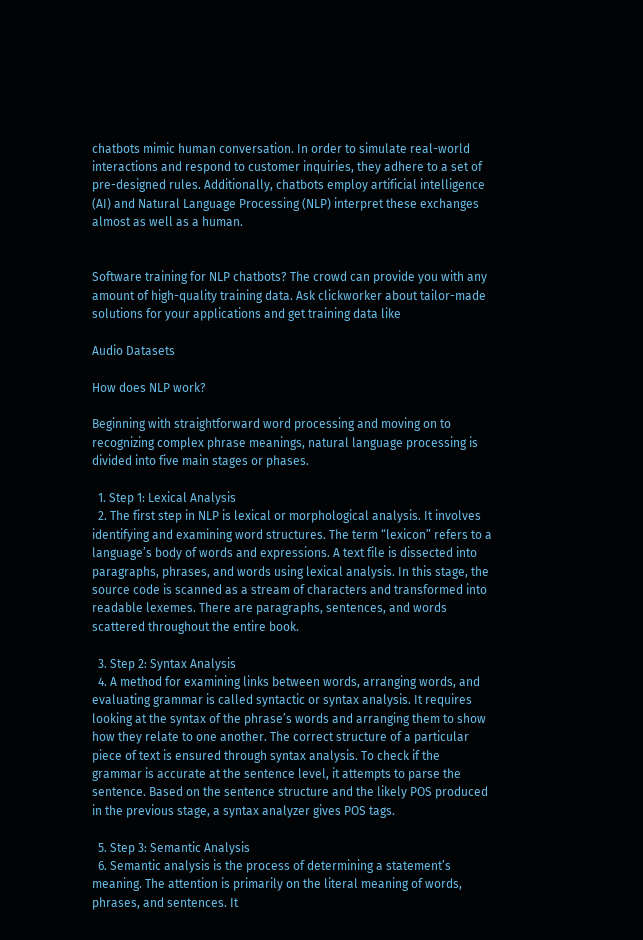chatbots mimic human conversation. In order to simulate real-world interactions and respond to customer inquiries, they adhere to a set of pre-designed rules. Additionally, chatbots employ artificial intelligence (AI) and Natural Language Processing (NLP) interpret these exchanges almost as well as a human.


Software training for NLP chatbots? The crowd can provide you with any amount of high-quality training data. Ask clickworker about tailor-made solutions for your applications and get training data like

Audio Datasets

How does NLP work?

Beginning with straightforward word processing and moving on to recognizing complex phrase meanings, natural language processing is divided into five main stages or phases.

  1. Step 1: Lexical Analysis
  2. The first step in NLP is lexical or morphological analysis. It involves identifying and examining word structures. The term “lexicon” refers to a language’s body of words and expressions. A text file is dissected into paragraphs, phrases, and words using lexical analysis. In this stage, the source code is scanned as a stream of characters and transformed into readable lexemes. There are paragraphs, sentences, and words scattered throughout the entire book.

  3. Step 2: Syntax Analysis
  4. A method for examining links between words, arranging words, and evaluating grammar is called syntactic or syntax analysis. It requires looking at the syntax of the phrase’s words and arranging them to show how they relate to one another. The correct structure of a particular piece of text is ensured through syntax analysis. To check if the grammar is accurate at the sentence level, it attempts to parse the sentence. Based on the sentence structure and the likely POS produced in the previous stage, a syntax analyzer gives POS tags.

  5. Step 3: Semantic Analysis
  6. Semantic analysis is the process of determining a statement’s meaning. The attention is primarily on the literal meaning of words, phrases, and sentences. It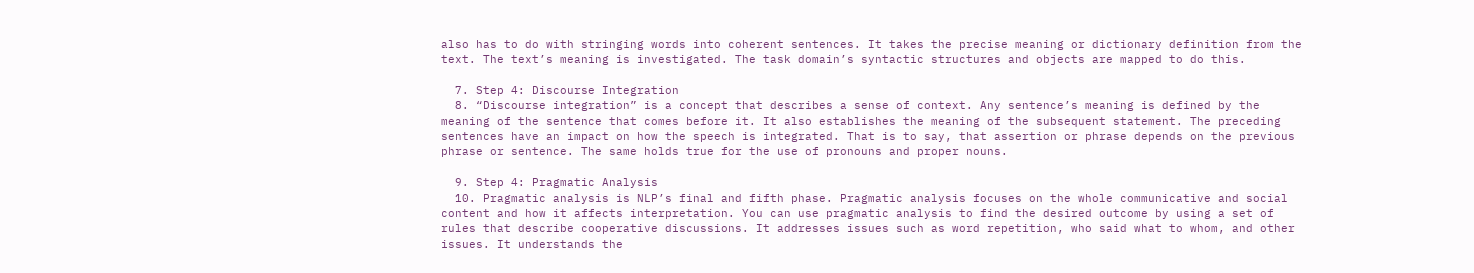also has to do with stringing words into coherent sentences. It takes the precise meaning or dictionary definition from the text. The text’s meaning is investigated. The task domain’s syntactic structures and objects are mapped to do this.

  7. Step 4: Discourse Integration
  8. “Discourse integration” is a concept that describes a sense of context. Any sentence’s meaning is defined by the meaning of the sentence that comes before it. It also establishes the meaning of the subsequent statement. The preceding sentences have an impact on how the speech is integrated. That is to say, that assertion or phrase depends on the previous phrase or sentence. The same holds true for the use of pronouns and proper nouns.

  9. Step 4: Pragmatic Analysis
  10. Pragmatic analysis is NLP’s final and fifth phase. Pragmatic analysis focuses on the whole communicative and social content and how it affects interpretation. You can use pragmatic analysis to find the desired outcome by using a set of rules that describe cooperative discussions. It addresses issues such as word repetition, who said what to whom, and other issues. It understands the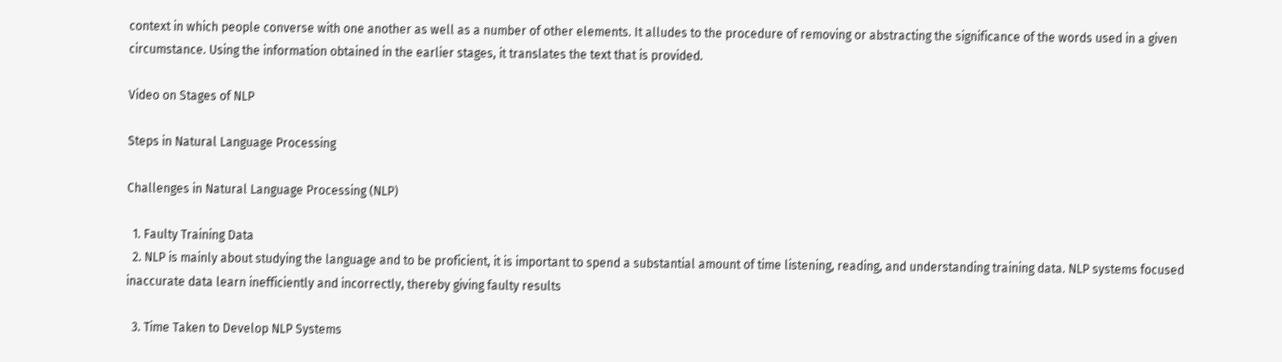context in which people converse with one another as well as a number of other elements. It alludes to the procedure of removing or abstracting the significance of the words used in a given circumstance. Using the information obtained in the earlier stages, it translates the text that is provided.

Video on Stages of NLP

Steps in Natural Language Processing

Challenges in Natural Language Processing (NLP)

  1. Faulty Training Data
  2. NLP is mainly about studying the language and to be proficient, it is important to spend a substantial amount of time listening, reading, and understanding training data. NLP systems focused inaccurate data learn inefficiently and incorrectly, thereby giving faulty results

  3. Time Taken to Develop NLP Systems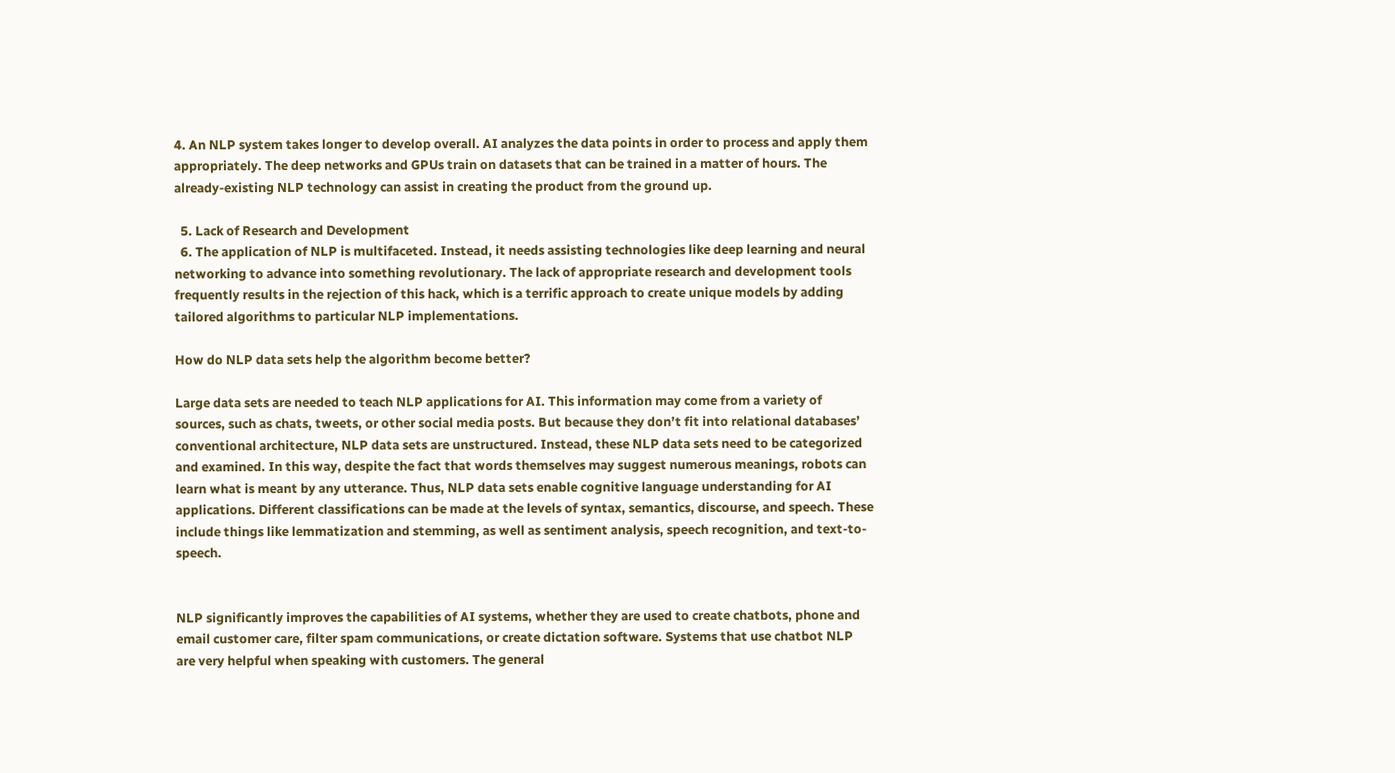4. An NLP system takes longer to develop overall. AI analyzes the data points in order to process and apply them appropriately. The deep networks and GPUs train on datasets that can be trained in a matter of hours. The already-existing NLP technology can assist in creating the product from the ground up.

  5. Lack of Research and Development
  6. The application of NLP is multifaceted. Instead, it needs assisting technologies like deep learning and neural networking to advance into something revolutionary. The lack of appropriate research and development tools frequently results in the rejection of this hack, which is a terrific approach to create unique models by adding tailored algorithms to particular NLP implementations.

How do NLP data sets help the algorithm become better?

Large data sets are needed to teach NLP applications for AI. This information may come from a variety of sources, such as chats, tweets, or other social media posts. But because they don’t fit into relational databases’ conventional architecture, NLP data sets are unstructured. Instead, these NLP data sets need to be categorized and examined. In this way, despite the fact that words themselves may suggest numerous meanings, robots can learn what is meant by any utterance. Thus, NLP data sets enable cognitive language understanding for AI applications. Different classifications can be made at the levels of syntax, semantics, discourse, and speech. These include things like lemmatization and stemming, as well as sentiment analysis, speech recognition, and text-to-speech.


NLP significantly improves the capabilities of AI systems, whether they are used to create chatbots, phone and email customer care, filter spam communications, or create dictation software. Systems that use chatbot NLP are very helpful when speaking with customers. The general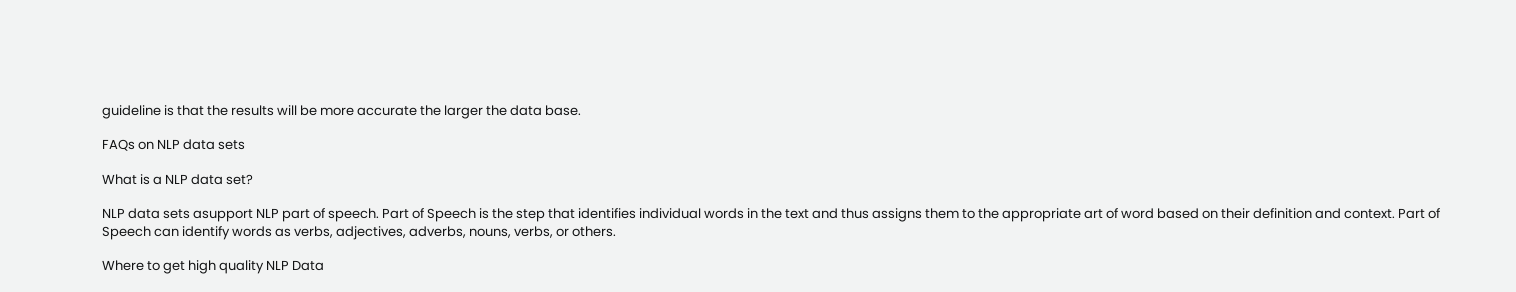guideline is that the results will be more accurate the larger the data base.

FAQs on NLP data sets

What is a NLP data set?

NLP data sets asupport NLP part of speech. Part of Speech is the step that identifies individual words in the text and thus assigns them to the appropriate art of word based on their definition and context. Part of Speech can identify words as verbs, adjectives, adverbs, nouns, verbs, or others.

Where to get high quality NLP Data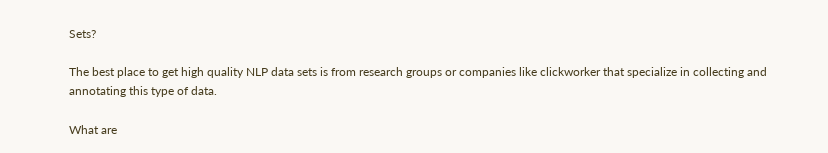Sets?

The best place to get high quality NLP data sets is from research groups or companies like clickworker that specialize in collecting and annotating this type of data.

What are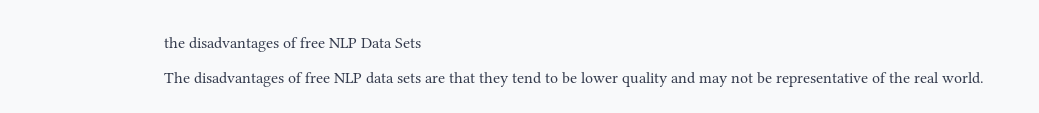the disadvantages of free NLP Data Sets

The disadvantages of free NLP data sets are that they tend to be lower quality and may not be representative of the real world.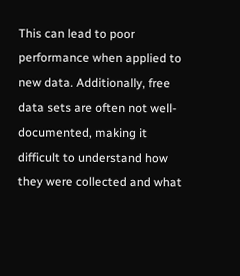This can lead to poor performance when applied to new data. Additionally, free data sets are often not well-documented, making it difficult to understand how they were collected and what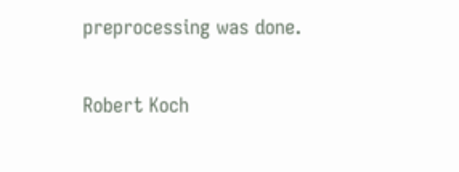preprocessing was done.


Robert Koch